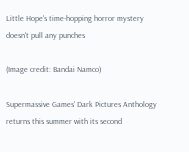Little Hope's time-hopping horror mystery doesn't pull any punches

(Image credit: Bandai Namco)

Supermassive Games' Dark Pictures Anthology returns this summer with its second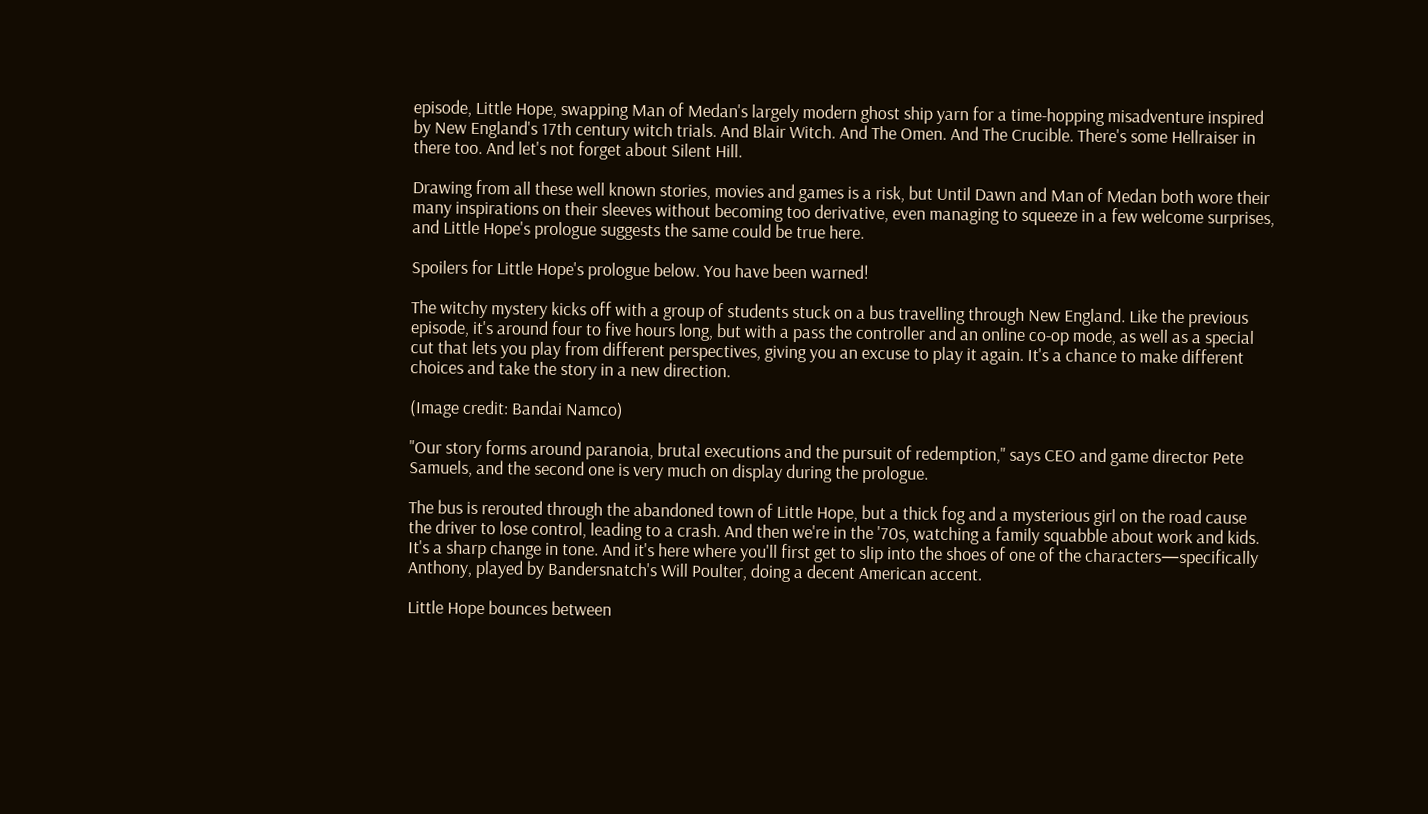episode, Little Hope, swapping Man of Medan's largely modern ghost ship yarn for a time-hopping misadventure inspired by New England's 17th century witch trials. And Blair Witch. And The Omen. And The Crucible. There's some Hellraiser in there too. And let's not forget about Silent Hill.

Drawing from all these well known stories, movies and games is a risk, but Until Dawn and Man of Medan both wore their many inspirations on their sleeves without becoming too derivative, even managing to squeeze in a few welcome surprises, and Little Hope's prologue suggests the same could be true here.

Spoilers for Little Hope's prologue below. You have been warned!

The witchy mystery kicks off with a group of students stuck on a bus travelling through New England. Like the previous episode, it's around four to five hours long, but with a pass the controller and an online co-op mode, as well as a special cut that lets you play from different perspectives, giving you an excuse to play it again. It's a chance to make different choices and take the story in a new direction.

(Image credit: Bandai Namco)

"Our story forms around paranoia, brutal executions and the pursuit of redemption," says CEO and game director Pete Samuels, and the second one is very much on display during the prologue.

The bus is rerouted through the abandoned town of Little Hope, but a thick fog and a mysterious girl on the road cause the driver to lose control, leading to a crash. And then we're in the '70s, watching a family squabble about work and kids. It's a sharp change in tone. And it's here where you'll first get to slip into the shoes of one of the characters—specifically Anthony, played by Bandersnatch's Will Poulter, doing a decent American accent.

Little Hope bounces between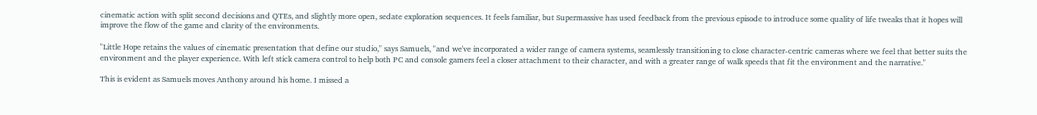cinematic action with split second decisions and QTEs, and slightly more open, sedate exploration sequences. It feels familiar, but Supermassive has used feedback from the previous episode to introduce some quality of life tweaks that it hopes will improve the flow of the game and clarity of the environments.

"Little Hope retains the values of cinematic presentation that define our studio," says Samuels, "and we've incorporated a wider range of camera systems, seamlessly transitioning to close character-centric cameras where we feel that better suits the environment and the player experience. With left stick camera control to help both PC and console gamers feel a closer attachment to their character, and with a greater range of walk speeds that fit the environment and the narrative."

This is evident as Samuels moves Anthony around his home. I missed a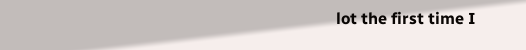lot the first time I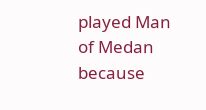played Man of Medan because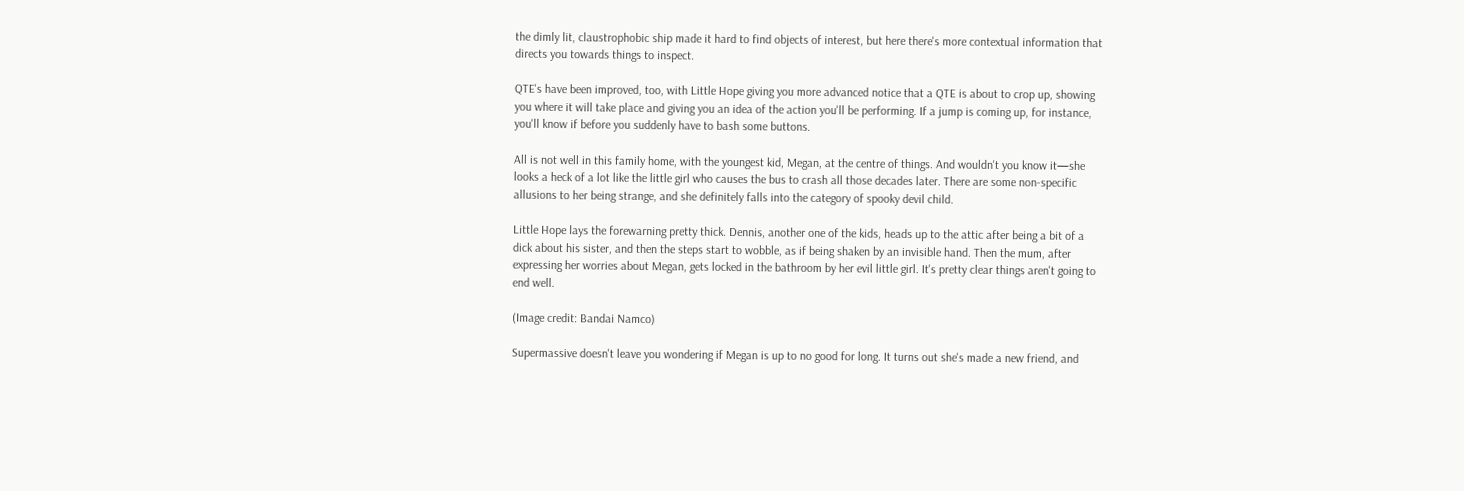the dimly lit, claustrophobic ship made it hard to find objects of interest, but here there's more contextual information that directs you towards things to inspect.

QTE's have been improved, too, with Little Hope giving you more advanced notice that a QTE is about to crop up, showing you where it will take place and giving you an idea of the action you'll be performing. If a jump is coming up, for instance, you'll know if before you suddenly have to bash some buttons.

All is not well in this family home, with the youngest kid, Megan, at the centre of things. And wouldn't you know it—she looks a heck of a lot like the little girl who causes the bus to crash all those decades later. There are some non-specific allusions to her being strange, and she definitely falls into the category of spooky devil child.

Little Hope lays the forewarning pretty thick. Dennis, another one of the kids, heads up to the attic after being a bit of a dick about his sister, and then the steps start to wobble, as if being shaken by an invisible hand. Then the mum, after expressing her worries about Megan, gets locked in the bathroom by her evil little girl. It's pretty clear things aren't going to end well.

(Image credit: Bandai Namco)

Supermassive doesn't leave you wondering if Megan is up to no good for long. It turns out she's made a new friend, and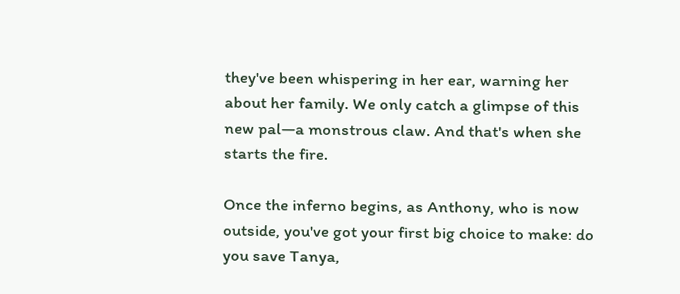they've been whispering in her ear, warning her about her family. We only catch a glimpse of this new pal—a monstrous claw. And that's when she starts the fire.

Once the inferno begins, as Anthony, who is now outside, you've got your first big choice to make: do you save Tanya,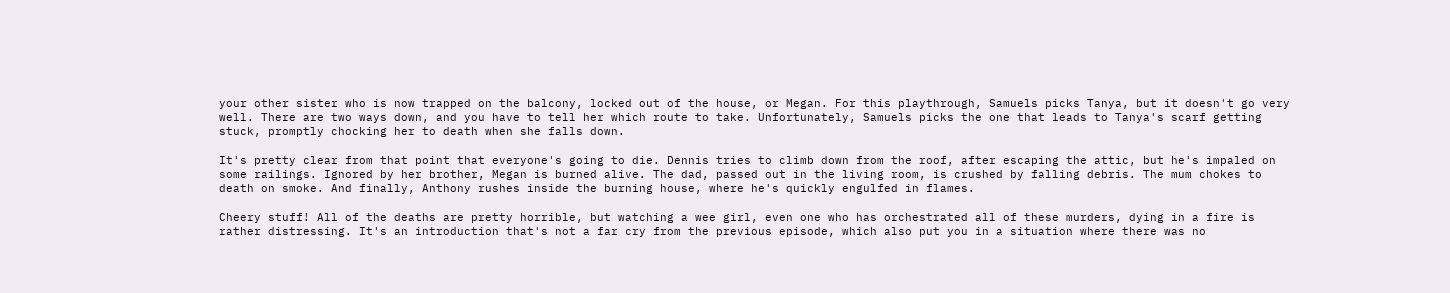your other sister who is now trapped on the balcony, locked out of the house, or Megan. For this playthrough, Samuels picks Tanya, but it doesn't go very well. There are two ways down, and you have to tell her which route to take. Unfortunately, Samuels picks the one that leads to Tanya's scarf getting stuck, promptly chocking her to death when she falls down.

It's pretty clear from that point that everyone's going to die. Dennis tries to climb down from the roof, after escaping the attic, but he's impaled on some railings. Ignored by her brother, Megan is burned alive. The dad, passed out in the living room, is crushed by falling debris. The mum chokes to death on smoke. And finally, Anthony rushes inside the burning house, where he's quickly engulfed in flames.

Cheery stuff! All of the deaths are pretty horrible, but watching a wee girl, even one who has orchestrated all of these murders, dying in a fire is rather distressing. It's an introduction that's not a far cry from the previous episode, which also put you in a situation where there was no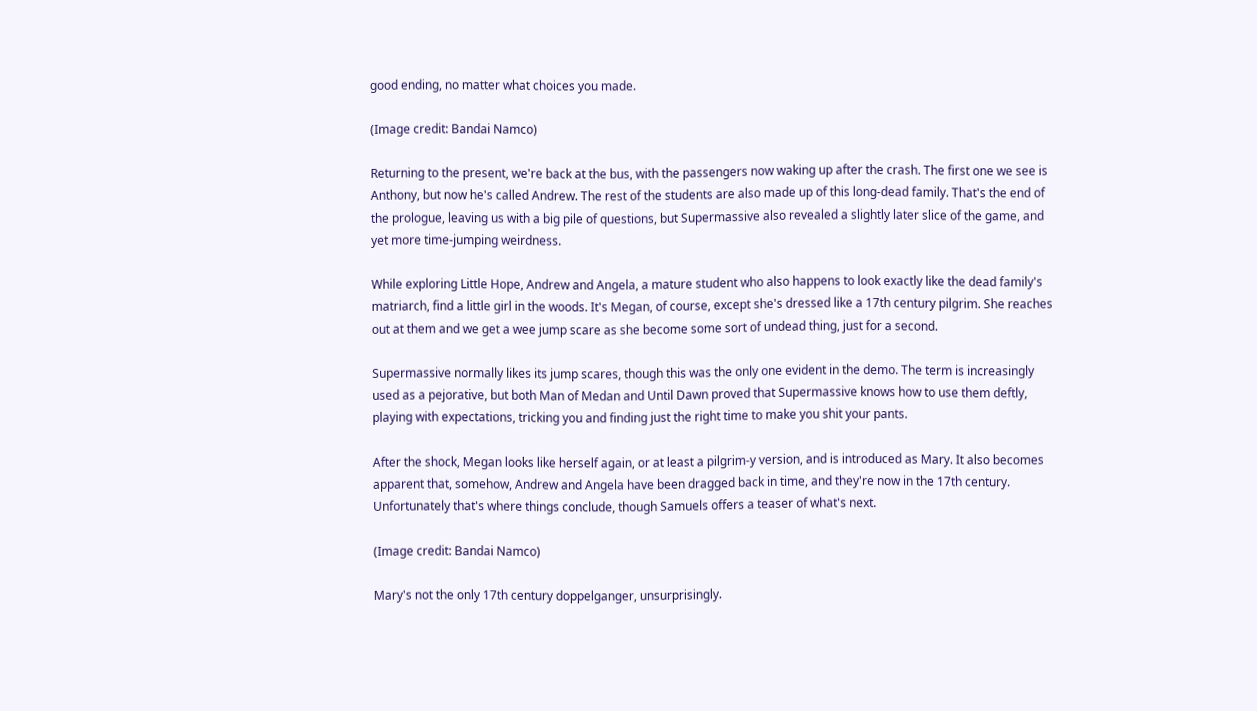good ending, no matter what choices you made.

(Image credit: Bandai Namco)

Returning to the present, we're back at the bus, with the passengers now waking up after the crash. The first one we see is Anthony, but now he's called Andrew. The rest of the students are also made up of this long-dead family. That's the end of the prologue, leaving us with a big pile of questions, but Supermassive also revealed a slightly later slice of the game, and yet more time-jumping weirdness.

While exploring Little Hope, Andrew and Angela, a mature student who also happens to look exactly like the dead family's matriarch, find a little girl in the woods. It's Megan, of course, except she's dressed like a 17th century pilgrim. She reaches out at them and we get a wee jump scare as she become some sort of undead thing, just for a second.

Supermassive normally likes its jump scares, though this was the only one evident in the demo. The term is increasingly used as a pejorative, but both Man of Medan and Until Dawn proved that Supermassive knows how to use them deftly, playing with expectations, tricking you and finding just the right time to make you shit your pants.

After the shock, Megan looks like herself again, or at least a pilgrim-y version, and is introduced as Mary. It also becomes apparent that, somehow, Andrew and Angela have been dragged back in time, and they're now in the 17th century. Unfortunately that's where things conclude, though Samuels offers a teaser of what's next.

(Image credit: Bandai Namco)

Mary's not the only 17th century doppelganger, unsurprisingly.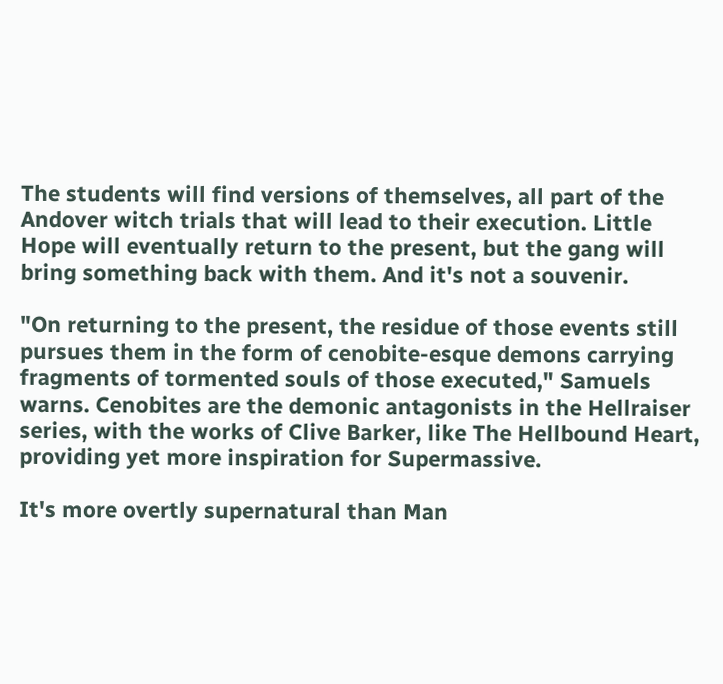The students will find versions of themselves, all part of the Andover witch trials that will lead to their execution. Little Hope will eventually return to the present, but the gang will bring something back with them. And it's not a souvenir.

"On returning to the present, the residue of those events still pursues them in the form of cenobite-esque demons carrying fragments of tormented souls of those executed," Samuels warns. Cenobites are the demonic antagonists in the Hellraiser series, with the works of Clive Barker, like The Hellbound Heart, providing yet more inspiration for Supermassive.

It's more overtly supernatural than Man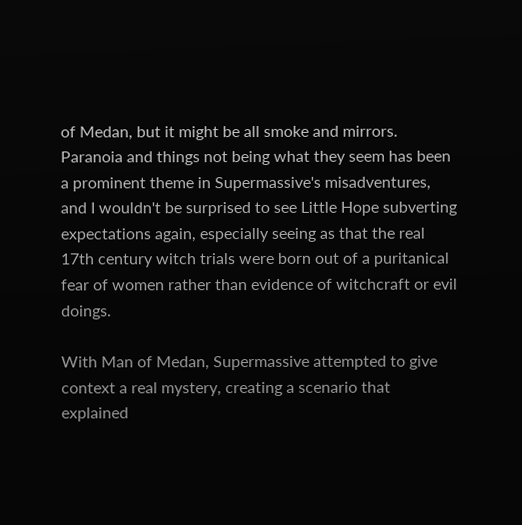of Medan, but it might be all smoke and mirrors. Paranoia and things not being what they seem has been a prominent theme in Supermassive's misadventures, and I wouldn't be surprised to see Little Hope subverting expectations again, especially seeing as that the real 17th century witch trials were born out of a puritanical fear of women rather than evidence of witchcraft or evil doings.

With Man of Medan, Supermassive attempted to give context a real mystery, creating a scenario that explained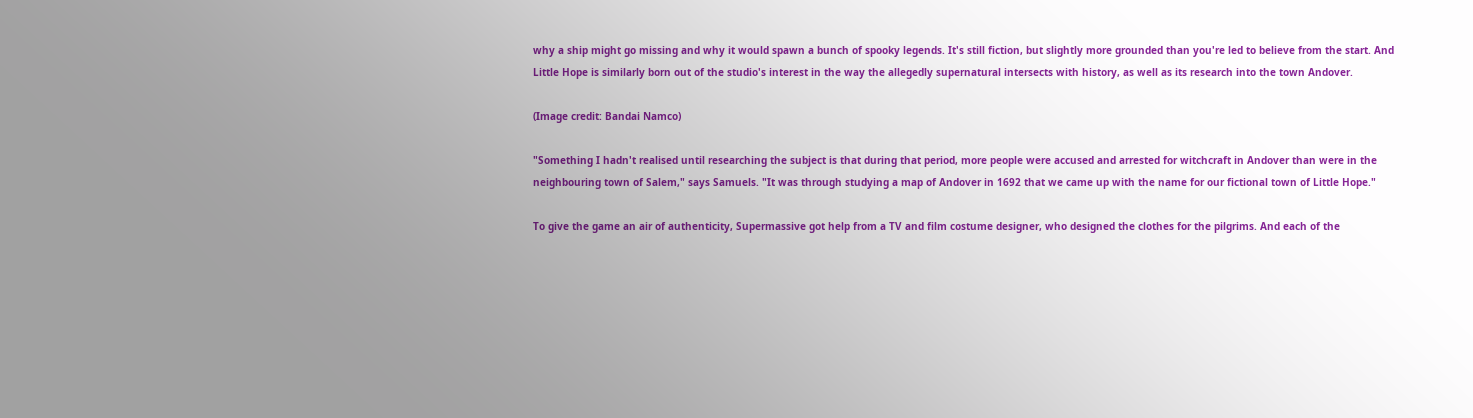why a ship might go missing and why it would spawn a bunch of spooky legends. It's still fiction, but slightly more grounded than you're led to believe from the start. And Little Hope is similarly born out of the studio's interest in the way the allegedly supernatural intersects with history, as well as its research into the town Andover.

(Image credit: Bandai Namco)

"Something I hadn't realised until researching the subject is that during that period, more people were accused and arrested for witchcraft in Andover than were in the neighbouring town of Salem," says Samuels. "It was through studying a map of Andover in 1692 that we came up with the name for our fictional town of Little Hope."

To give the game an air of authenticity, Supermassive got help from a TV and film costume designer, who designed the clothes for the pilgrims. And each of the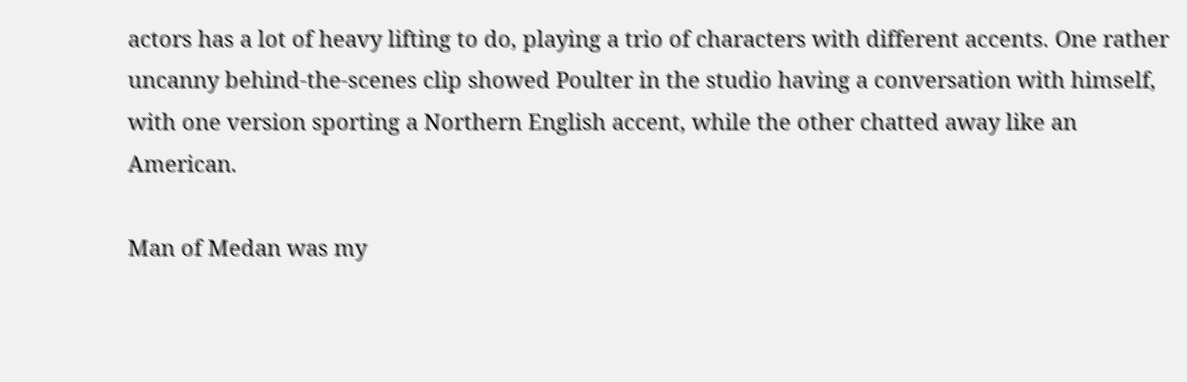actors has a lot of heavy lifting to do, playing a trio of characters with different accents. One rather uncanny behind-the-scenes clip showed Poulter in the studio having a conversation with himself, with one version sporting a Northern English accent, while the other chatted away like an American.

Man of Medan was my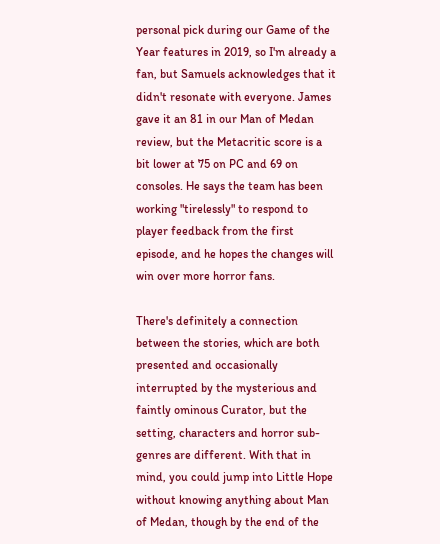personal pick during our Game of the Year features in 2019, so I'm already a fan, but Samuels acknowledges that it didn't resonate with everyone. James gave it an 81 in our Man of Medan review, but the Metacritic score is a bit lower at 75 on PC and 69 on consoles. He says the team has been working "tirelessly" to respond to player feedback from the first episode, and he hopes the changes will win over more horror fans.

There's definitely a connection between the stories, which are both presented and occasionally interrupted by the mysterious and faintly ominous Curator, but the setting, characters and horror sub-genres are different. With that in mind, you could jump into Little Hope without knowing anything about Man of Medan, though by the end of the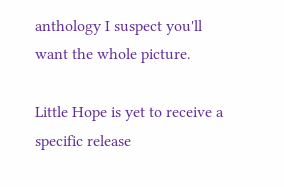anthology I suspect you'll want the whole picture.

Little Hope is yet to receive a specific release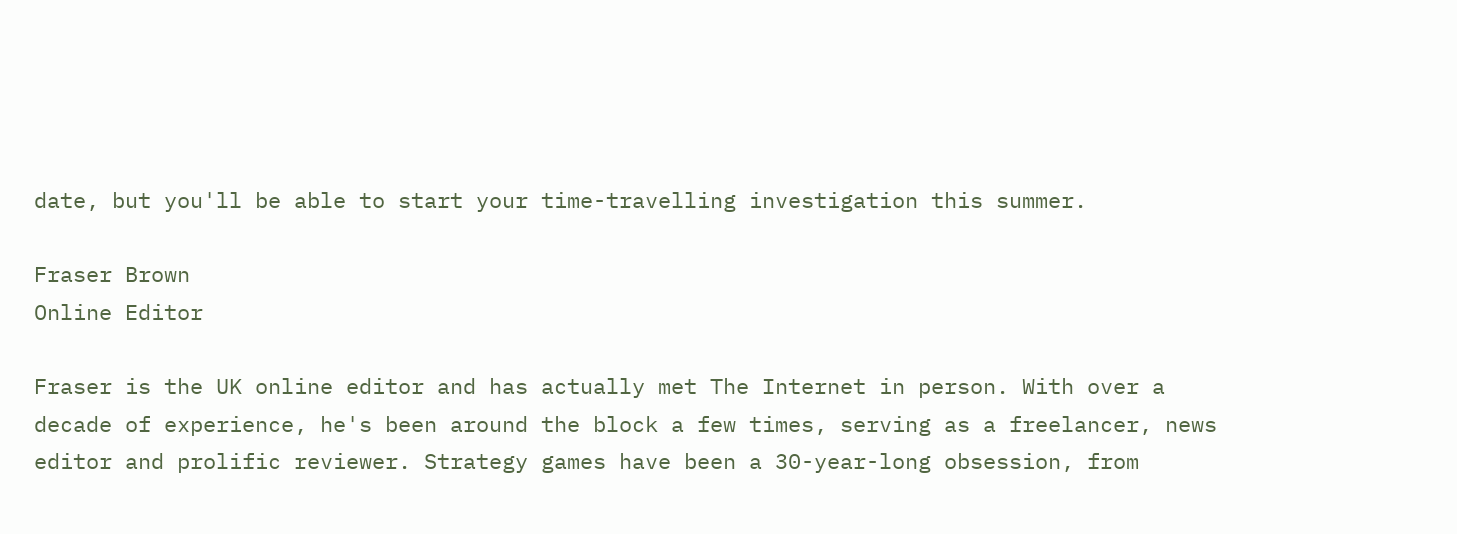date, but you'll be able to start your time-travelling investigation this summer.

Fraser Brown
Online Editor

Fraser is the UK online editor and has actually met The Internet in person. With over a decade of experience, he's been around the block a few times, serving as a freelancer, news editor and prolific reviewer. Strategy games have been a 30-year-long obsession, from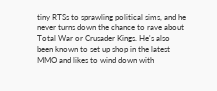tiny RTSs to sprawling political sims, and he never turns down the chance to rave about Total War or Crusader Kings. He's also been known to set up shop in the latest MMO and likes to wind down with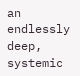an endlessly deep, systemic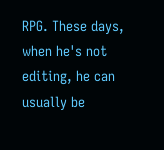RPG. These days, when he's not editing, he can usually be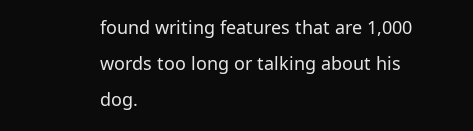found writing features that are 1,000 words too long or talking about his dog.